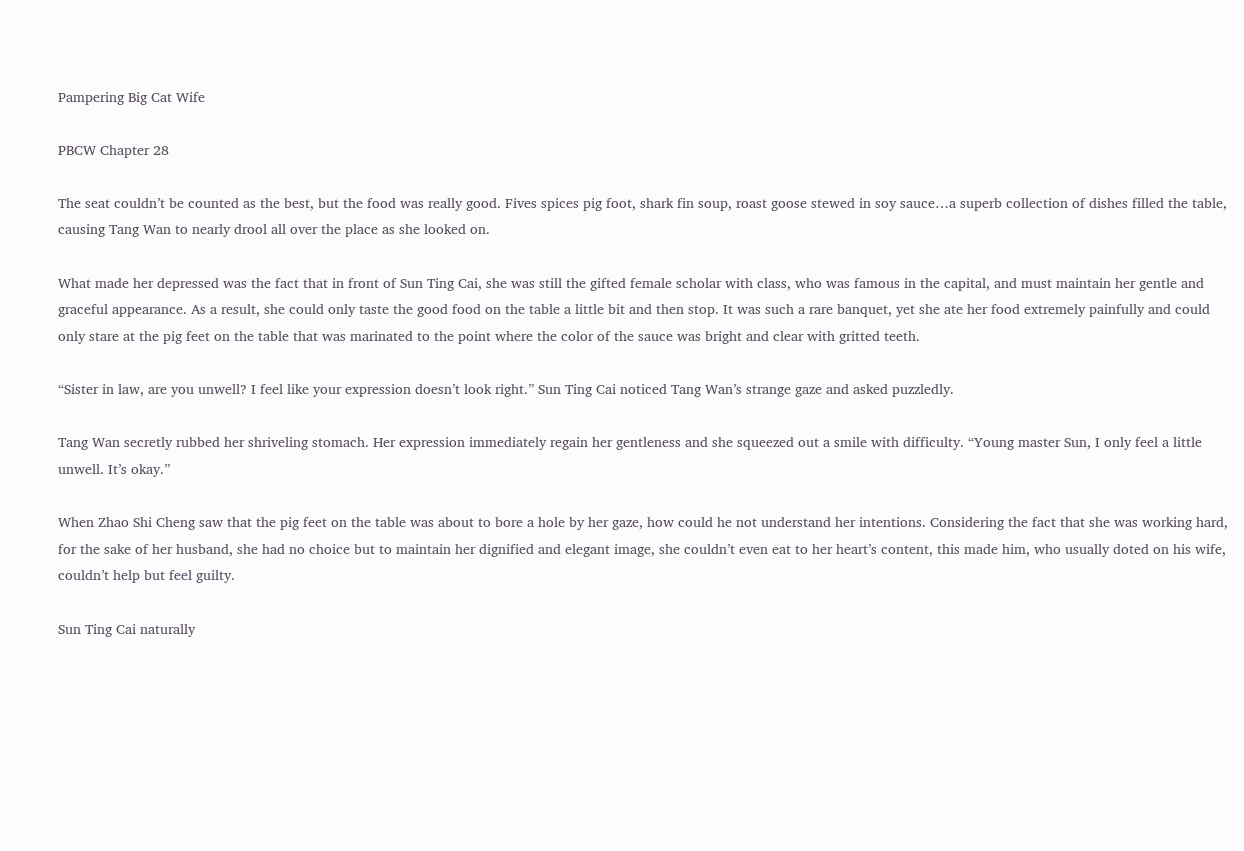Pampering Big Cat Wife

PBCW Chapter 28

The seat couldn’t be counted as the best, but the food was really good. Fives spices pig foot, shark fin soup, roast goose stewed in soy sauce…a superb collection of dishes filled the table, causing Tang Wan to nearly drool all over the place as she looked on.

What made her depressed was the fact that in front of Sun Ting Cai, she was still the gifted female scholar with class, who was famous in the capital, and must maintain her gentle and graceful appearance. As a result, she could only taste the good food on the table a little bit and then stop. It was such a rare banquet, yet she ate her food extremely painfully and could only stare at the pig feet on the table that was marinated to the point where the color of the sauce was bright and clear with gritted teeth.

“Sister in law, are you unwell? I feel like your expression doesn’t look right.” Sun Ting Cai noticed Tang Wan’s strange gaze and asked puzzledly.

Tang Wan secretly rubbed her shriveling stomach. Her expression immediately regain her gentleness and she squeezed out a smile with difficulty. “Young master Sun, I only feel a little unwell. It’s okay.”

When Zhao Shi Cheng saw that the pig feet on the table was about to bore a hole by her gaze, how could he not understand her intentions. Considering the fact that she was working hard, for the sake of her husband, she had no choice but to maintain her dignified and elegant image, she couldn’t even eat to her heart’s content, this made him, who usually doted on his wife, couldn’t help but feel guilty.

Sun Ting Cai naturally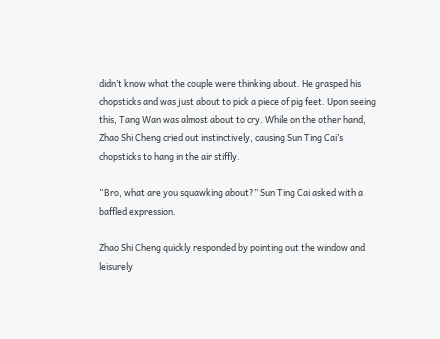didn’t know what the couple were thinking about. He grasped his chopsticks and was just about to pick a piece of pig feet. Upon seeing this, Tang Wan was almost about to cry. While on the other hand, Zhao Shi Cheng cried out instinctively, causing Sun Ting Cai’s chopsticks to hang in the air stiffly.

“Bro, what are you squawking about?” Sun Ting Cai asked with a baffled expression.

Zhao Shi Cheng quickly responded by pointing out the window and leisurely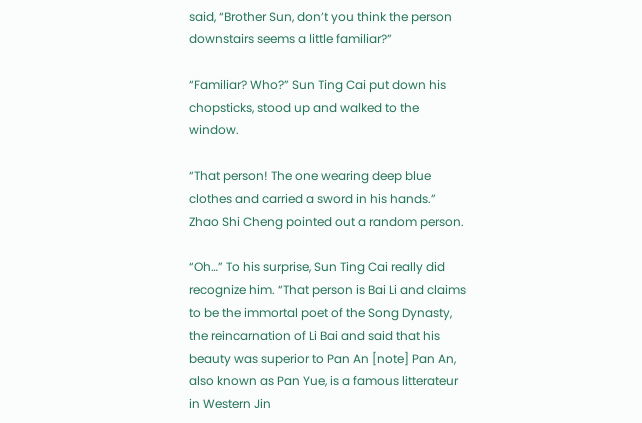said, “Brother Sun, don’t you think the person downstairs seems a little familiar?”

“Familiar? Who?” Sun Ting Cai put down his chopsticks, stood up and walked to the window.

“That person! The one wearing deep blue clothes and carried a sword in his hands.” Zhao Shi Cheng pointed out a random person.

“Oh…” To his surprise, Sun Ting Cai really did recognize him. “That person is Bai Li and claims to be the immortal poet of the Song Dynasty, the reincarnation of Li Bai and said that his beauty was superior to Pan An [note] Pan An, also known as Pan Yue, is a famous litterateur in Western Jin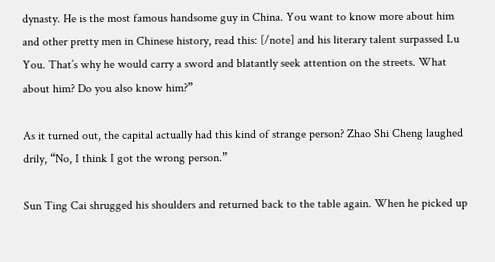dynasty. He is the most famous handsome guy in China. You want to know more about him and other pretty men in Chinese history, read this: [/note] and his literary talent surpassed Lu You. That’s why he would carry a sword and blatantly seek attention on the streets. What about him? Do you also know him?”

As it turned out, the capital actually had this kind of strange person? Zhao Shi Cheng laughed drily, “No, I think I got the wrong person.”

Sun Ting Cai shrugged his shoulders and returned back to the table again. When he picked up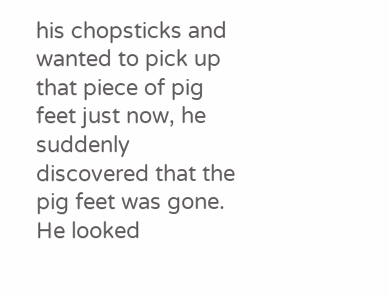his chopsticks and wanted to pick up that piece of pig feet just now, he suddenly discovered that the pig feet was gone. He looked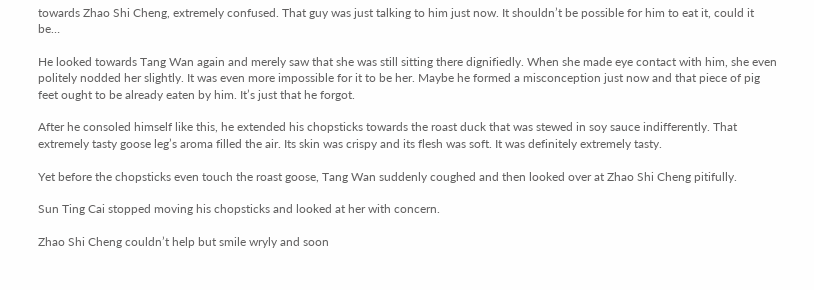towards Zhao Shi Cheng, extremely confused. That guy was just talking to him just now. It shouldn’t be possible for him to eat it, could it be…

He looked towards Tang Wan again and merely saw that she was still sitting there dignifiedly. When she made eye contact with him, she even politely nodded her slightly. It was even more impossible for it to be her. Maybe he formed a misconception just now and that piece of pig feet ought to be already eaten by him. It’s just that he forgot.

After he consoled himself like this, he extended his chopsticks towards the roast duck that was stewed in soy sauce indifferently. That extremely tasty goose leg’s aroma filled the air. Its skin was crispy and its flesh was soft. It was definitely extremely tasty.

Yet before the chopsticks even touch the roast goose, Tang Wan suddenly coughed and then looked over at Zhao Shi Cheng pitifully.

Sun Ting Cai stopped moving his chopsticks and looked at her with concern.

Zhao Shi Cheng couldn’t help but smile wryly and soon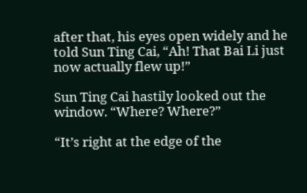after that, his eyes open widely and he told Sun Ting Cai, “Ah! That Bai Li just now actually flew up!”

Sun Ting Cai hastily looked out the window. “Where? Where?”

“It’s right at the edge of the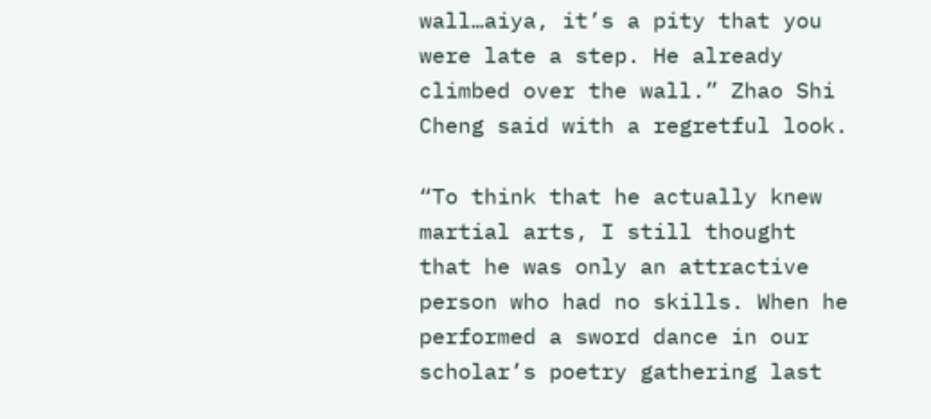wall…aiya, it’s a pity that you were late a step. He already climbed over the wall.” Zhao Shi Cheng said with a regretful look.

“To think that he actually knew martial arts, I still thought that he was only an attractive person who had no skills. When he performed a sword dance in our scholar’s poetry gathering last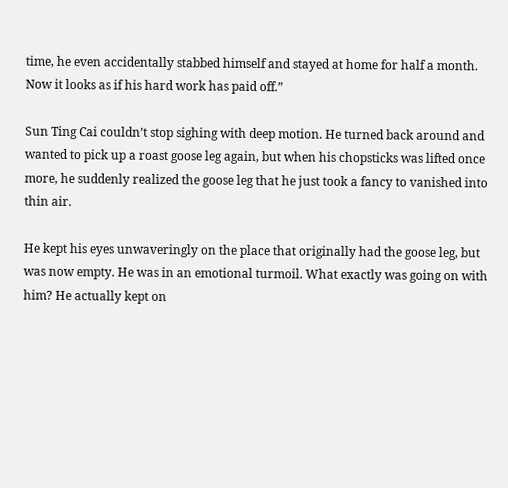time, he even accidentally stabbed himself and stayed at home for half a month. Now it looks as if his hard work has paid off.”

Sun Ting Cai couldn’t stop sighing with deep motion. He turned back around and wanted to pick up a roast goose leg again, but when his chopsticks was lifted once more, he suddenly realized the goose leg that he just took a fancy to vanished into thin air.

He kept his eyes unwaveringly on the place that originally had the goose leg, but was now empty. He was in an emotional turmoil. What exactly was going on with him? He actually kept on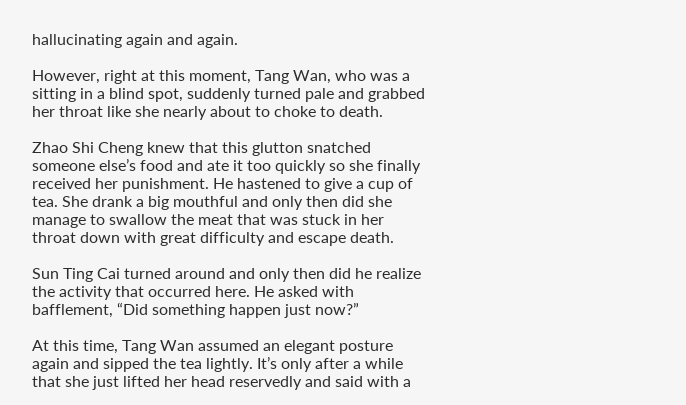hallucinating again and again.

However, right at this moment, Tang Wan, who was a sitting in a blind spot, suddenly turned pale and grabbed her throat like she nearly about to choke to death.

Zhao Shi Cheng knew that this glutton snatched someone else’s food and ate it too quickly so she finally received her punishment. He hastened to give a cup of tea. She drank a big mouthful and only then did she manage to swallow the meat that was stuck in her throat down with great difficulty and escape death.

Sun Ting Cai turned around and only then did he realize the activity that occurred here. He asked with bafflement, “Did something happen just now?”

At this time, Tang Wan assumed an elegant posture again and sipped the tea lightly. It’s only after a while that she just lifted her head reservedly and said with a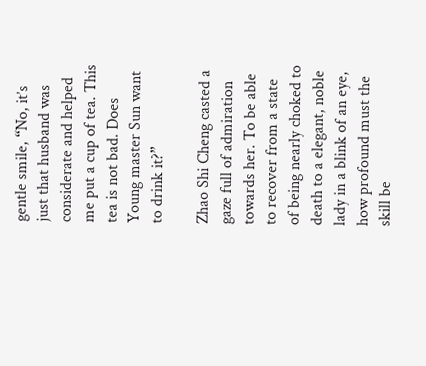gentle smile, “No, it’s just that husband was considerate and helped me put a cup of tea. This tea is not bad. Does Young master Sun want to drink it?”

Zhao Shi Cheng casted a gaze full of admiration towards her. To be able to recover from a state of being nearly choked to death to a elegant, noble lady in a blink of an eye, how profound must the skill be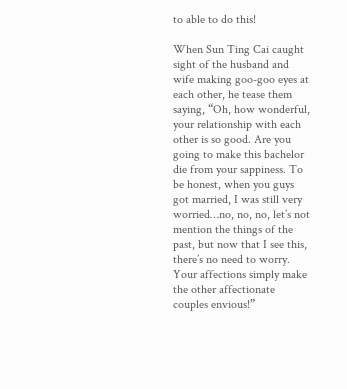to able to do this!

When Sun Ting Cai caught sight of the husband and wife making goo-goo eyes at each other, he tease them saying, “Oh, how wonderful, your relationship with each other is so good. Are you going to make this bachelor die from your sappiness. To be honest, when you guys got married, I was still very worried…no, no, no, let’s not mention the things of the past, but now that I see this, there’s no need to worry. Your affections simply make the other affectionate couples envious!”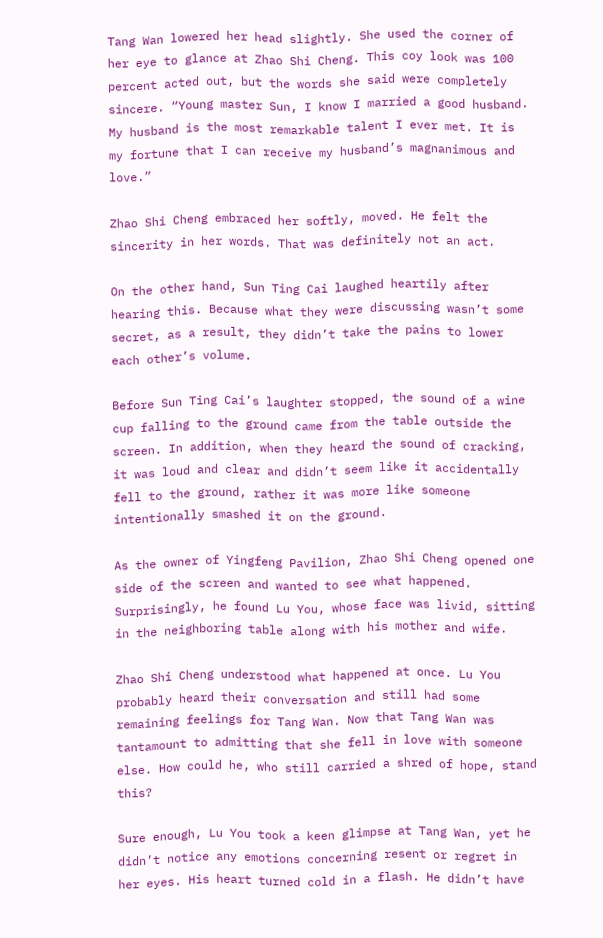Tang Wan lowered her head slightly. She used the corner of her eye to glance at Zhao Shi Cheng. This coy look was 100 percent acted out, but the words she said were completely sincere. “Young master Sun, I know I married a good husband. My husband is the most remarkable talent I ever met. It is my fortune that I can receive my husband’s magnanimous and love.”

Zhao Shi Cheng embraced her softly, moved. He felt the sincerity in her words. That was definitely not an act.

On the other hand, Sun Ting Cai laughed heartily after hearing this. Because what they were discussing wasn’t some secret, as a result, they didn’t take the pains to lower each other’s volume.

Before Sun Ting Cai’s laughter stopped, the sound of a wine cup falling to the ground came from the table outside the screen. In addition, when they heard the sound of cracking, it was loud and clear and didn’t seem like it accidentally fell to the ground, rather it was more like someone intentionally smashed it on the ground.

As the owner of Yingfeng Pavilion, Zhao Shi Cheng opened one side of the screen and wanted to see what happened. Surprisingly, he found Lu You, whose face was livid, sitting in the neighboring table along with his mother and wife.

Zhao Shi Cheng understood what happened at once. Lu You probably heard their conversation and still had some remaining feelings for Tang Wan. Now that Tang Wan was tantamount to admitting that she fell in love with someone else. How could he, who still carried a shred of hope, stand this?

Sure enough, Lu You took a keen glimpse at Tang Wan, yet he didn’t notice any emotions concerning resent or regret in her eyes. His heart turned cold in a flash. He didn’t have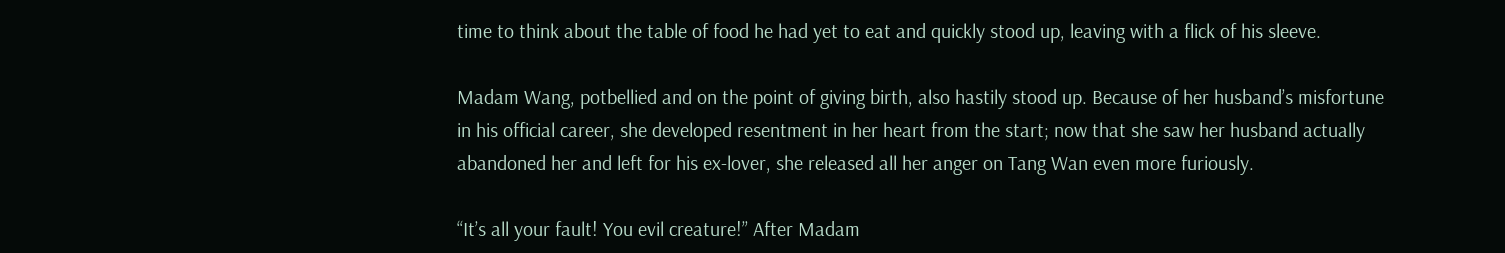time to think about the table of food he had yet to eat and quickly stood up, leaving with a flick of his sleeve.

Madam Wang, potbellied and on the point of giving birth, also hastily stood up. Because of her husband’s misfortune in his official career, she developed resentment in her heart from the start; now that she saw her husband actually abandoned her and left for his ex-lover, she released all her anger on Tang Wan even more furiously.

“It’s all your fault! You evil creature!” After Madam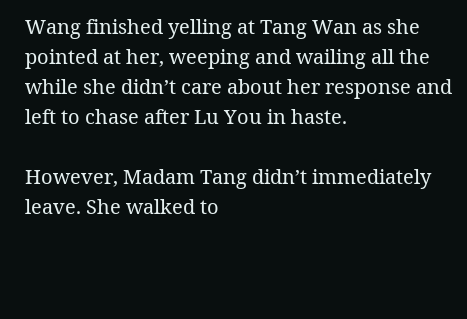Wang finished yelling at Tang Wan as she pointed at her, weeping and wailing all the while she didn’t care about her response and left to chase after Lu You in haste.

However, Madam Tang didn’t immediately leave. She walked to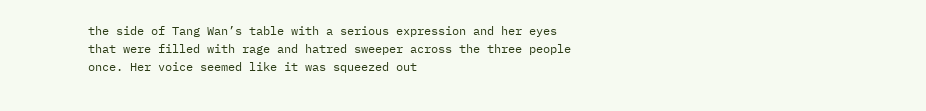the side of Tang Wan’s table with a serious expression and her eyes that were filled with rage and hatred sweeper across the three people once. Her voice seemed like it was squeezed out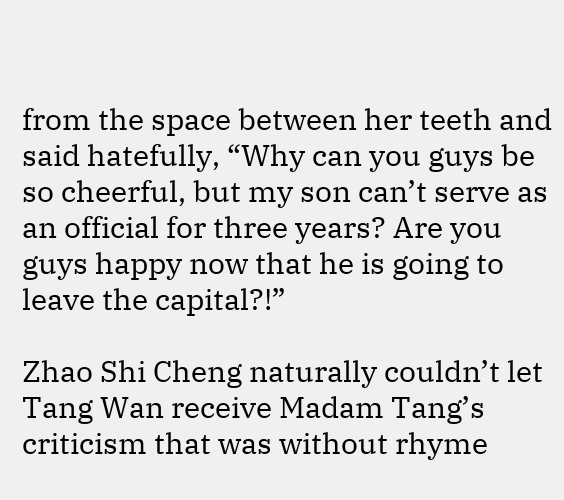from the space between her teeth and said hatefully, “Why can you guys be so cheerful, but my son can’t serve as an official for three years? Are you guys happy now that he is going to leave the capital?!”

Zhao Shi Cheng naturally couldn’t let Tang Wan receive Madam Tang’s criticism that was without rhyme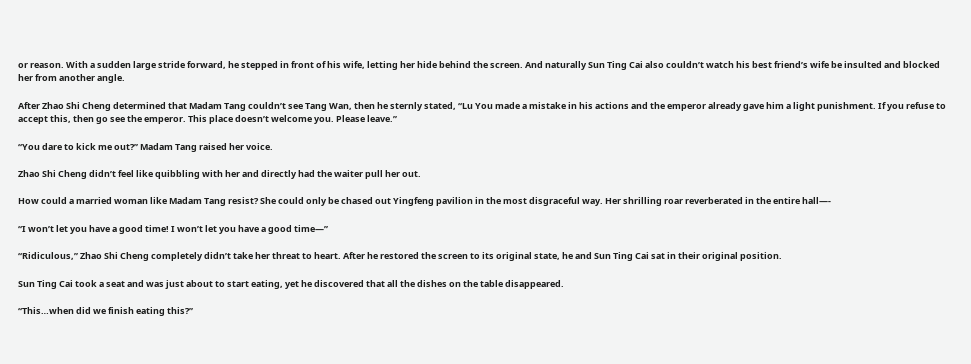or reason. With a sudden large stride forward, he stepped in front of his wife, letting her hide behind the screen. And naturally Sun Ting Cai also couldn’t watch his best friend’s wife be insulted and blocked her from another angle.

After Zhao Shi Cheng determined that Madam Tang couldn’t see Tang Wan, then he sternly stated, “Lu You made a mistake in his actions and the emperor already gave him a light punishment. If you refuse to accept this, then go see the emperor. This place doesn’t welcome you. Please leave.”

“You dare to kick me out?” Madam Tang raised her voice.

Zhao Shi Cheng didn’t feel like quibbling with her and directly had the waiter pull her out.

How could a married woman like Madam Tang resist? She could only be chased out Yingfeng pavilion in the most disgraceful way. Her shrilling roar reverberated in the entire hall—-

“I won’t let you have a good time! I won’t let you have a good time—”

“Ridiculous,” Zhao Shi Cheng completely didn’t take her threat to heart. After he restored the screen to its original state, he and Sun Ting Cai sat in their original position.

Sun Ting Cai took a seat and was just about to start eating, yet he discovered that all the dishes on the table disappeared.

“This…when did we finish eating this?”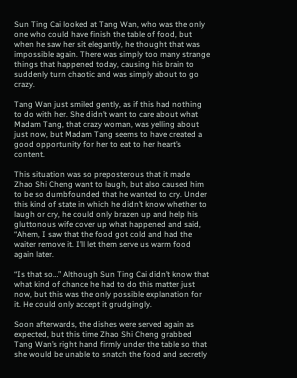Sun Ting Cai looked at Tang Wan, who was the only one who could have finish the table of food, but when he saw her sit elegantly, he thought that was impossible again. There was simply too many strange things that happened today, causing his brain to suddenly turn chaotic and was simply about to go crazy.

Tang Wan just smiled gently, as if this had nothing to do with her. She didn’t want to care about what Madam Tang, that crazy woman, was yelling about just now, but Madam Tang seems to have created a good opportunity for her to eat to her heart’s content.

This situation was so preposterous that it made Zhao Shi Cheng want to laugh, but also caused him to be so dumbfounded that he wanted to cry. Under this kind of state in which he didn’t know whether to laugh or cry, he could only brazen up and help his gluttonous wife cover up what happened and said, “Ahem, I saw that the food got cold and had the waiter remove it. I’ll let them serve us warm food again later.

“Is that so…” Although Sun Ting Cai didn’t know that what kind of chance he had to do this matter just now, but this was the only possible explanation for it. He could only accept it grudgingly.

Soon afterwards, the dishes were served again as expected, but this time Zhao Shi Cheng grabbed Tang Wan’s right hand firmly under the table so that she would be unable to snatch the food and secretly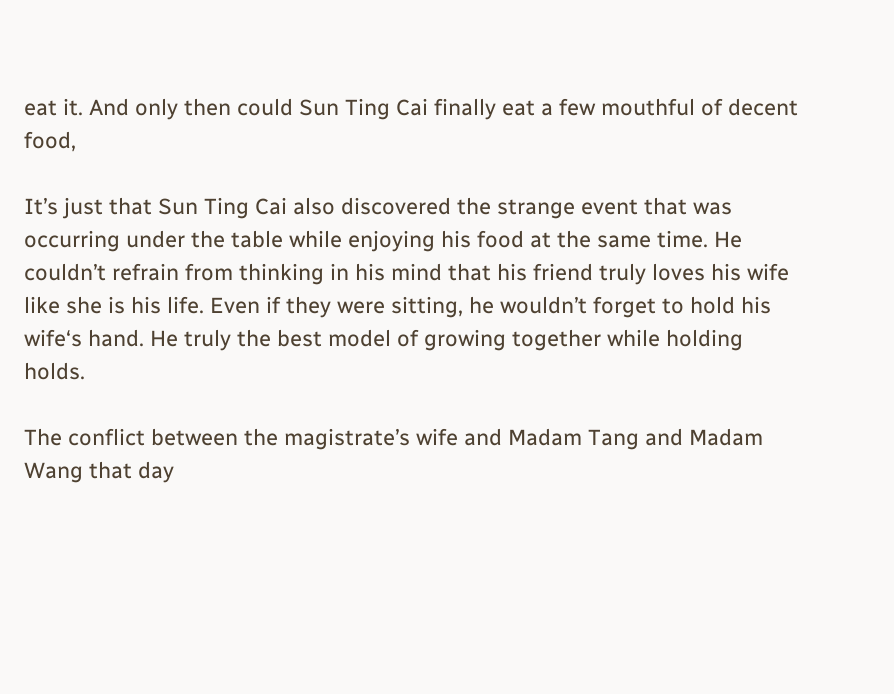eat it. And only then could Sun Ting Cai finally eat a few mouthful of decent food,

It’s just that Sun Ting Cai also discovered the strange event that was occurring under the table while enjoying his food at the same time. He couldn’t refrain from thinking in his mind that his friend truly loves his wife like she is his life. Even if they were sitting, he wouldn’t forget to hold his wife‘s hand. He truly the best model of growing together while holding holds.

The conflict between the magistrate’s wife and Madam Tang and Madam Wang that day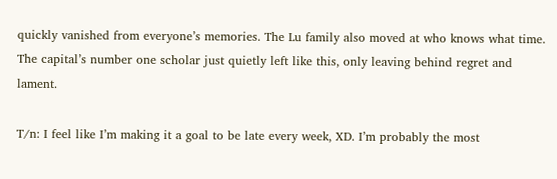quickly vanished from everyone’s memories. The Lu family also moved at who knows what time. The capital’s number one scholar just quietly left like this, only leaving behind regret and lament.

T/n: I feel like I’m making it a goal to be late every week, XD. I’m probably the most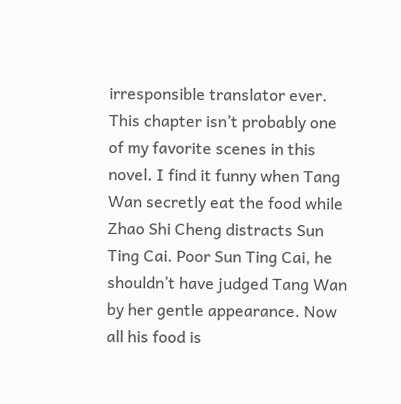irresponsible translator ever. This chapter isn’t probably one of my favorite scenes in this novel. I find it funny when Tang Wan secretly eat the food while Zhao Shi Cheng distracts Sun Ting Cai. Poor Sun Ting Cai, he shouldn’t have judged Tang Wan by her gentle appearance. Now all his food is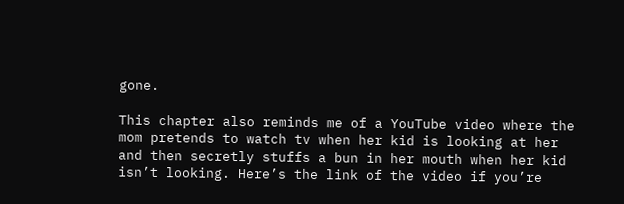gone.

This chapter also reminds me of a YouTube video where the mom pretends to watch tv when her kid is looking at her and then secretly stuffs a bun in her mouth when her kid isn’t looking. Here’s the link of the video if you’re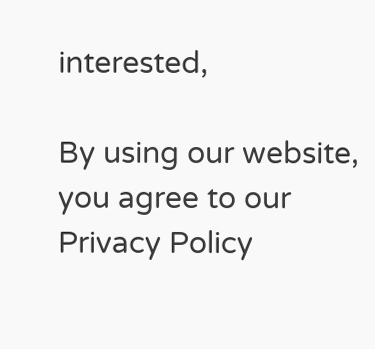interested,

By using our website, you agree to our Privacy Policy